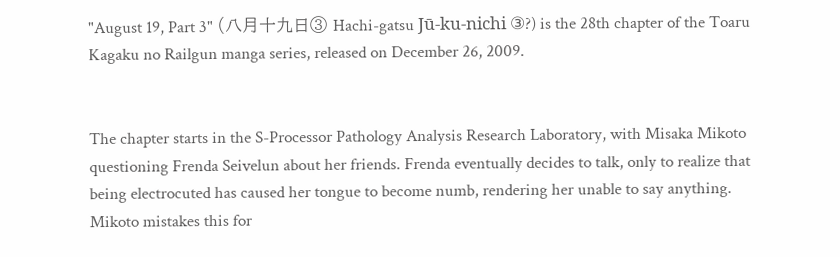"August 19, Part 3" (八月十九日③ Hachi-gatsu Jū-ku-nichi ③?) is the 28th chapter of the Toaru Kagaku no Railgun manga series, released on December 26, 2009.


The chapter starts in the S-Processor Pathology Analysis Research Laboratory, with Misaka Mikoto questioning Frenda Seivelun about her friends. Frenda eventually decides to talk, only to realize that being electrocuted has caused her tongue to become numb, rendering her unable to say anything. Mikoto mistakes this for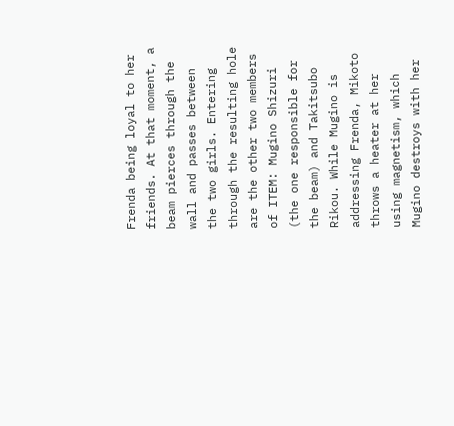Frenda being loyal to her friends. At that moment, a beam pierces through the wall and passes between the two girls. Entering through the resulting hole are the other two members of ITEM: Mugino Shizuri (the one responsible for the beam) and Takitsubo Rikou. While Mugino is addressing Frenda, Mikoto throws a heater at her using magnetism, which Mugino destroys with her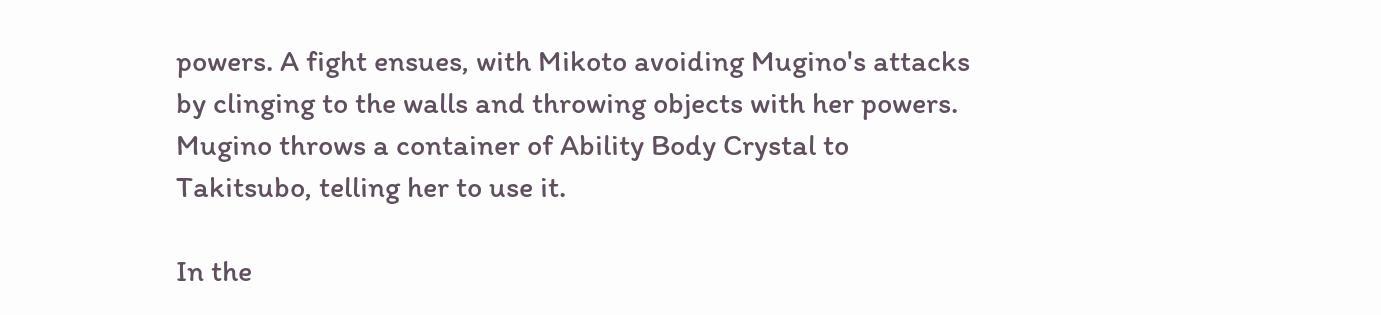powers. A fight ensues, with Mikoto avoiding Mugino's attacks by clinging to the walls and throwing objects with her powers. Mugino throws a container of Ability Body Crystal to Takitsubo, telling her to use it.

In the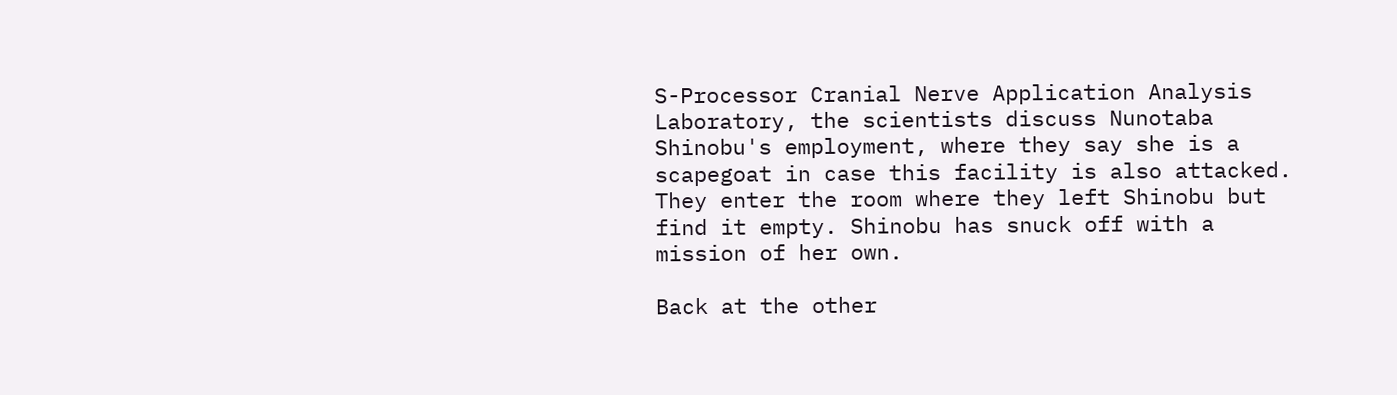S-Processor Cranial Nerve Application Analysis Laboratory, the scientists discuss Nunotaba Shinobu's employment, where they say she is a scapegoat in case this facility is also attacked. They enter the room where they left Shinobu but find it empty. Shinobu has snuck off with a mission of her own.

Back at the other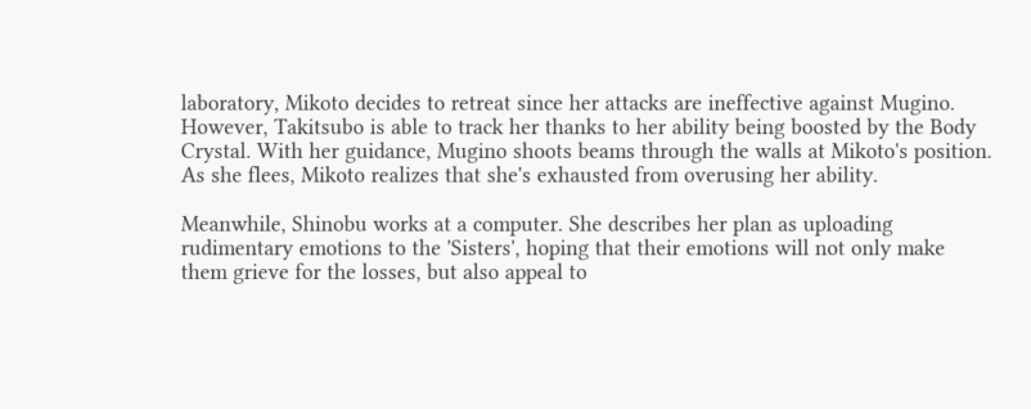laboratory, Mikoto decides to retreat since her attacks are ineffective against Mugino. However, Takitsubo is able to track her thanks to her ability being boosted by the Body Crystal. With her guidance, Mugino shoots beams through the walls at Mikoto's position. As she flees, Mikoto realizes that she's exhausted from overusing her ability.

Meanwhile, Shinobu works at a computer. She describes her plan as uploading rudimentary emotions to the 'Sisters', hoping that their emotions will not only make them grieve for the losses, but also appeal to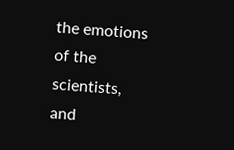the emotions of the scientists, and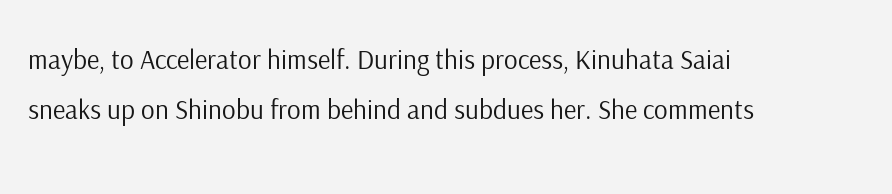maybe, to Accelerator himself. During this process, Kinuhata Saiai sneaks up on Shinobu from behind and subdues her. She comments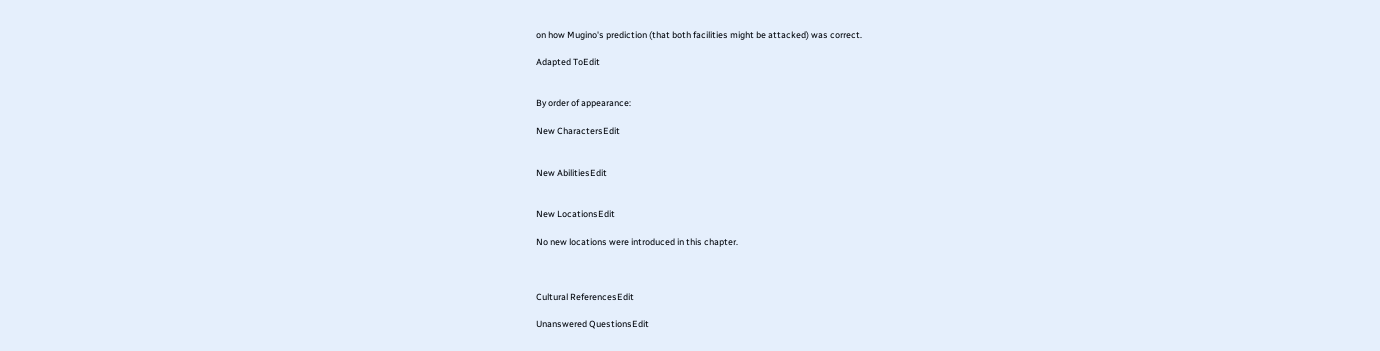on how Mugino's prediction (that both facilities might be attacked) was correct.

Adapted ToEdit


By order of appearance:

New CharactersEdit


New AbilitiesEdit


New LocationsEdit

No new locations were introduced in this chapter.



Cultural ReferencesEdit

Unanswered QuestionsEdit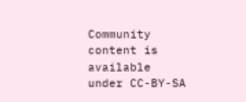Community content is available under CC-BY-SA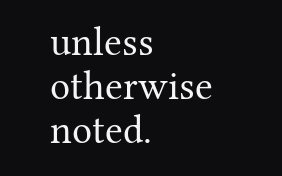unless otherwise noted.